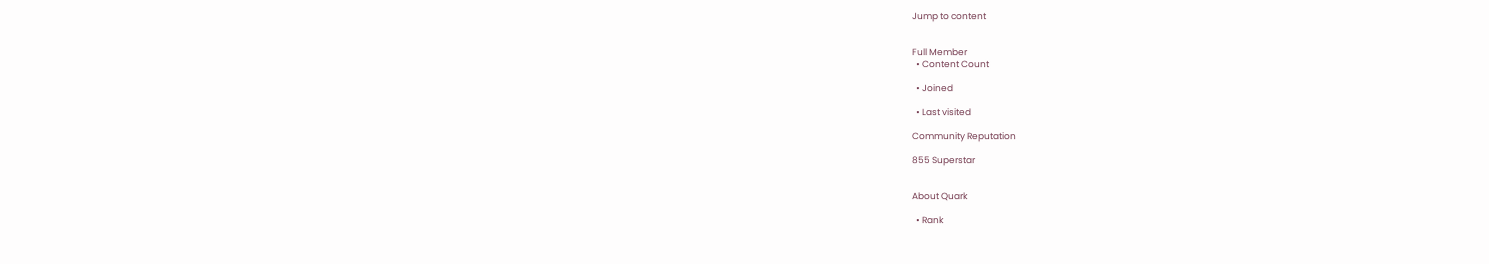Jump to content


Full Member
  • Content Count

  • Joined

  • Last visited

Community Reputation

855 Superstar


About Quark

  • Rank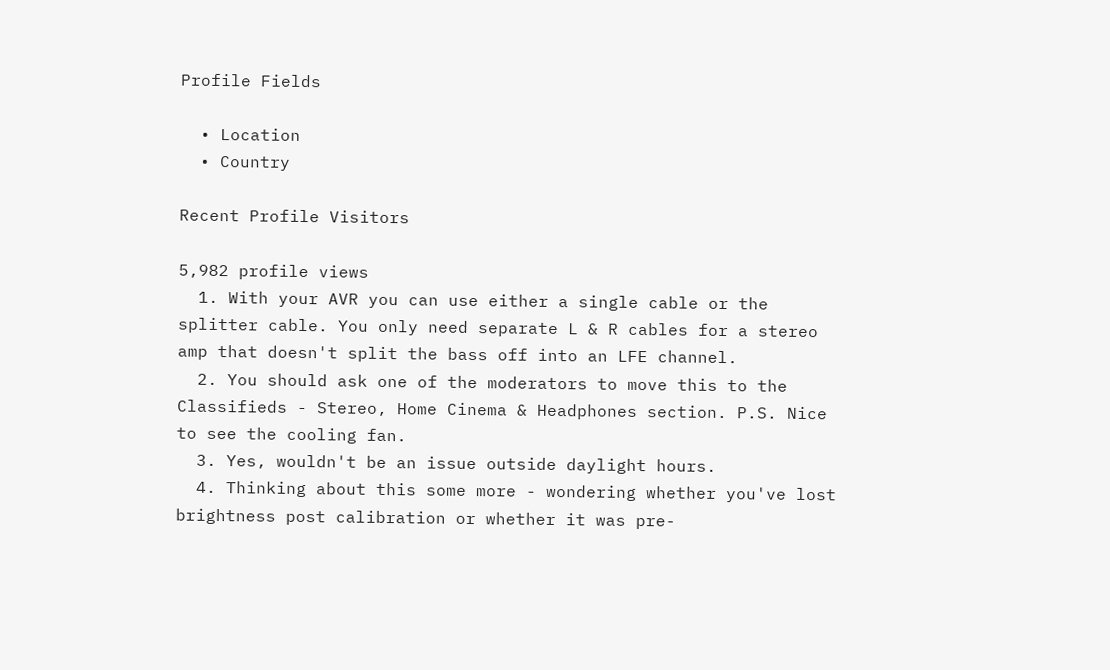Profile Fields

  • Location
  • Country

Recent Profile Visitors

5,982 profile views
  1. With your AVR you can use either a single cable or the splitter cable. You only need separate L & R cables for a stereo amp that doesn't split the bass off into an LFE channel.
  2. You should ask one of the moderators to move this to the Classifieds - Stereo, Home Cinema & Headphones section. P.S. Nice to see the cooling fan.
  3. Yes, wouldn't be an issue outside daylight hours.
  4. Thinking about this some more - wondering whether you've lost brightness post calibration or whether it was pre-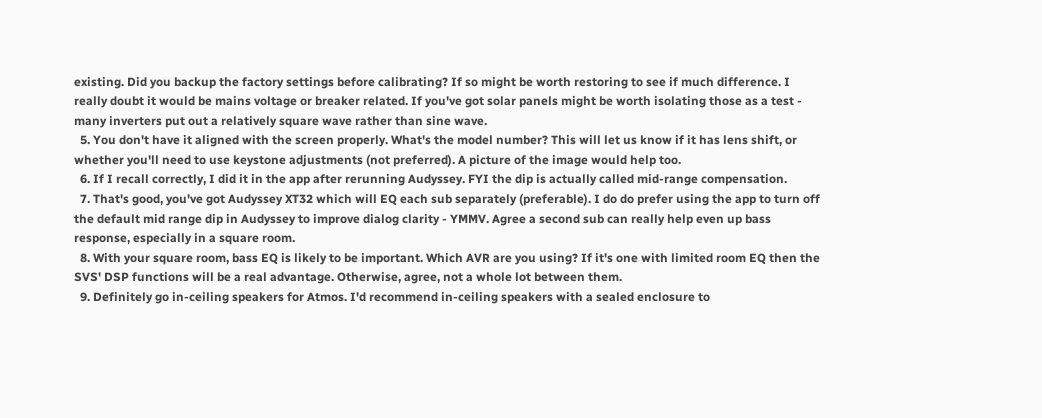existing. Did you backup the factory settings before calibrating? If so might be worth restoring to see if much difference. I really doubt it would be mains voltage or breaker related. If you've got solar panels might be worth isolating those as a test - many inverters put out a relatively square wave rather than sine wave.
  5. You don't have it aligned with the screen properly. What's the model number? This will let us know if it has lens shift, or whether you'll need to use keystone adjustments (not preferred). A picture of the image would help too.
  6. If I recall correctly, I did it in the app after rerunning Audyssey. FYI the dip is actually called mid-range compensation.
  7. That's good, you've got Audyssey XT32 which will EQ each sub separately (preferable). I do do prefer using the app to turn off the default mid range dip in Audyssey to improve dialog clarity - YMMV. Agree a second sub can really help even up bass response, especially in a square room.
  8. With your square room, bass EQ is likely to be important. Which AVR are you using? If it's one with limited room EQ then the SVS' DSP functions will be a real advantage. Otherwise, agree, not a whole lot between them.
  9. Definitely go in-ceiling speakers for Atmos. I'd recommend in-ceiling speakers with a sealed enclosure to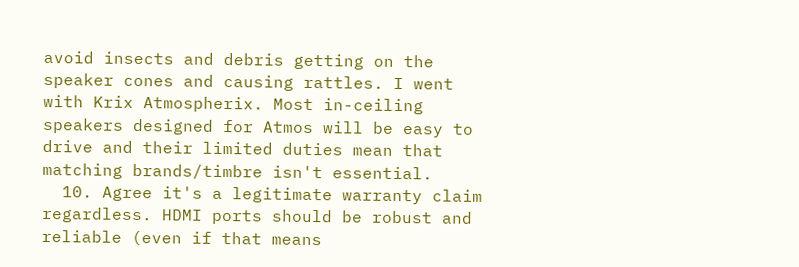avoid insects and debris getting on the speaker cones and causing rattles. I went with Krix Atmospherix. Most in-ceiling speakers designed for Atmos will be easy to drive and their limited duties mean that matching brands/timbre isn't essential.
  10. Agree it's a legitimate warranty claim regardless. HDMI ports should be robust and reliable (even if that means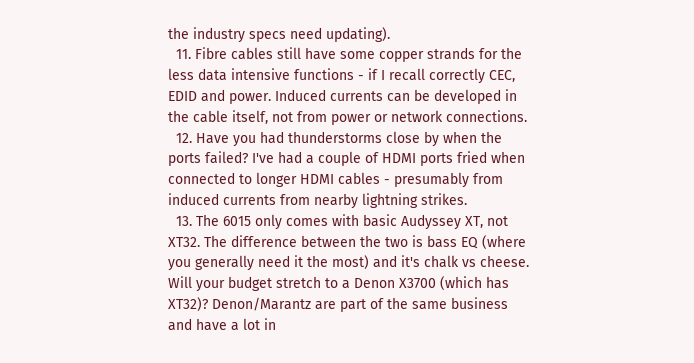the industry specs need updating).
  11. Fibre cables still have some copper strands for the less data intensive functions - if I recall correctly CEC, EDID and power. Induced currents can be developed in the cable itself, not from power or network connections.
  12. Have you had thunderstorms close by when the ports failed? I've had a couple of HDMI ports fried when connected to longer HDMI cables - presumably from induced currents from nearby lightning strikes.
  13. The 6015 only comes with basic Audyssey XT, not XT32. The difference between the two is bass EQ (where you generally need it the most) and it's chalk vs cheese. Will your budget stretch to a Denon X3700 (which has XT32)? Denon/Marantz are part of the same business and have a lot in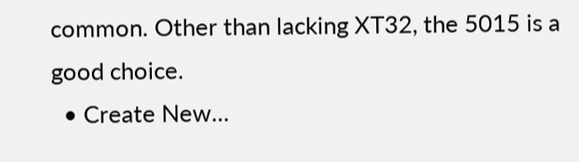common. Other than lacking XT32, the 5015 is a good choice.
  • Create New...